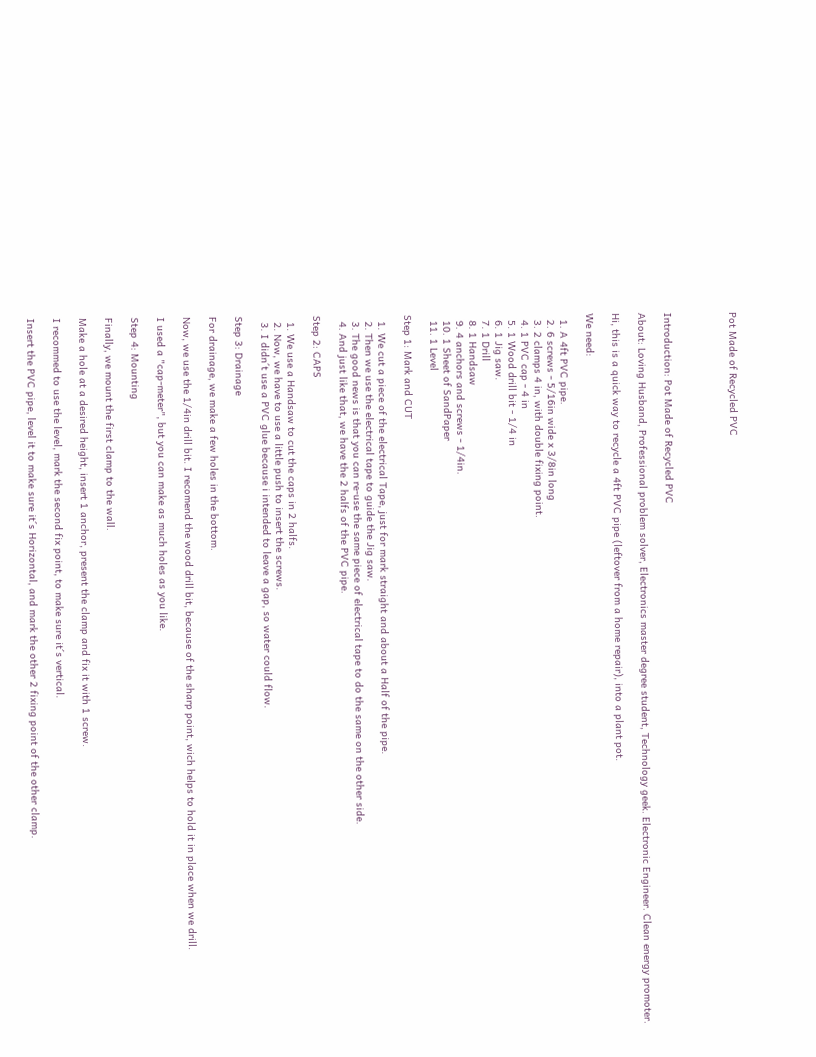Pot Made of Recycled PVC




Introduction: Pot Made of Recycled PVC

About: Loving Husband, Professional problem solver, Electronics master degree student, Technology geek. Electronic Engineer. Clean energy promoter.

Hi, this is a quick way to recycle a 4ft PVC pipe (leftover from a home repair), into a plant pot.

We need:

  1. A 4ft PVC pipe.
  2. 6 screws - 5/16in wide x 3/8in long
  3. 2 clamps 4 in, with double fixing point.
  4. 1 PVC cap - 4 in
  5. 1 Wood drill bit - 1/4 in
  6. 1 Jig saw.
  7. 1 Drill
  8. 1 Handsaw
  9. 4 anchors and screws - 1/4in.
  10. 1 Sheet of SandPaper
  11. 1 Level

Step 1: Mark and CUT

  1. We cut a piece of the electrical Tape, just for mark straight and about a Half of the pipe.
  2. Then we use the electrical tape to guide the Jig saw.
  3. The good news is that you can re-use the same piece of electrical tape to do the same on the other side.
  4. And just like that, we have the 2 halfs of the PVC pipe.

Step 2: CAPS

  1. We use a Handsaw to cut the caps in 2 halfs.
  2. Now, we have to use a little push to insert the screws.
  3. I didn´t use a PVC glue because i intended to leave a gap, so water could flow.

Step 3: Drainage

For drainage, we make a few holes in the bottom.

Now, we use the 1/4in drill bit. I recomend the wood drill bit, because of the sharp point, wich helps to hold it in place when we drill.

I used a "cap-meter", but you can make as much holes as you like.

Step 4: Mounting

Finally, we mount the first clamp to the wall.

Make a hole at a desired height, insert 1 anchor, present the clamp and fix it with 1 screw.

I recommed to use the level, mark the second fix point, to make sure it´s vertical.

Insert the PVC pipe, level it to make sure it´s Horizontal, and mark the other 2 fixing point of the other clamp.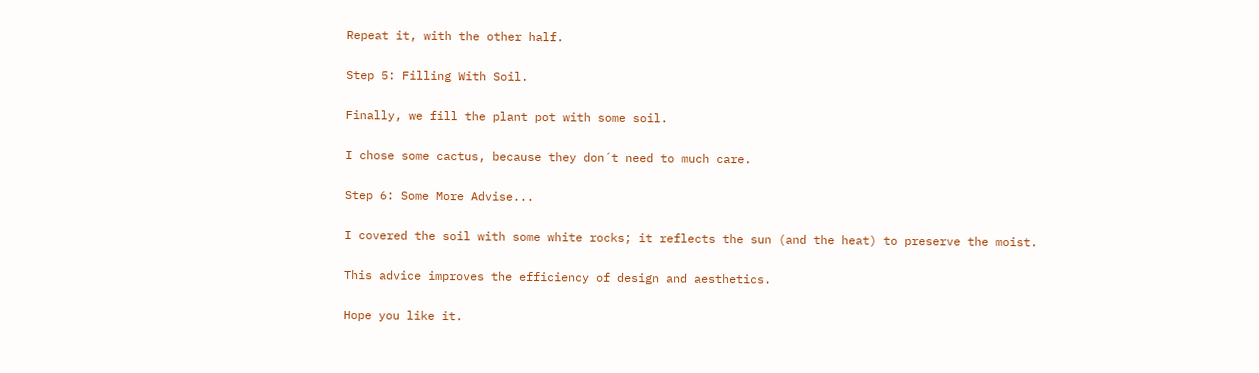Repeat it, with the other half.

Step 5: Filling With Soil.

Finally, we fill the plant pot with some soil.

I chose some cactus, because they don´t need to much care.

Step 6: Some More Advise...

I covered the soil with some white rocks; it reflects the sun (and the heat) to preserve the moist.

This advice improves the efficiency of design and aesthetics.

Hope you like it.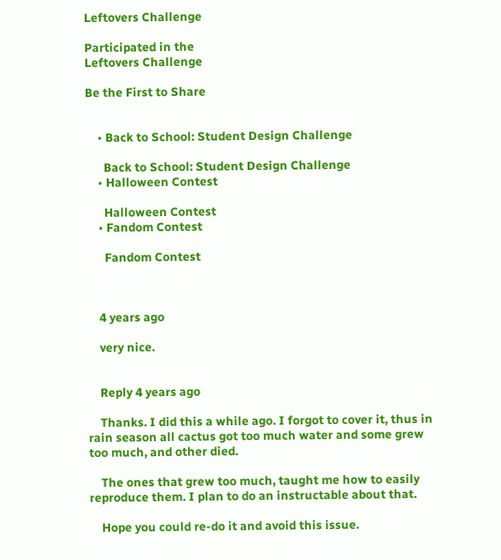Leftovers Challenge

Participated in the
Leftovers Challenge

Be the First to Share


    • Back to School: Student Design Challenge

      Back to School: Student Design Challenge
    • Halloween Contest

      Halloween Contest
    • Fandom Contest

      Fandom Contest



    4 years ago

    very nice.


    Reply 4 years ago

    Thanks. I did this a while ago. I forgot to cover it, thus in rain season all cactus got too much water and some grew too much, and other died.

    The ones that grew too much, taught me how to easily reproduce them. I plan to do an instructable about that.

    Hope you could re-do it and avoid this issue.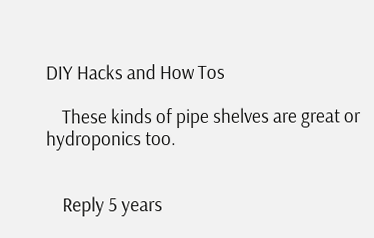DIY Hacks and How Tos

    These kinds of pipe shelves are great or hydroponics too.


    Reply 5 years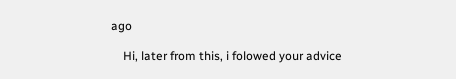ago

    Hi, later from this, i folowed your advice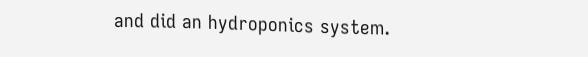and did an hydroponics system.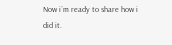Now i´m ready to share how i did it.